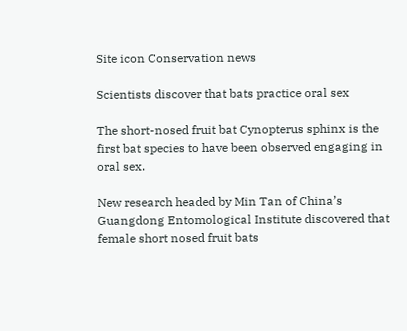Site icon Conservation news

Scientists discover that bats practice oral sex

The short-nosed fruit bat Cynopterus sphinx is the first bat species to have been observed engaging in oral sex.

New research headed by Min Tan of China’s Guangdong Entomological Institute discovered that female short nosed fruit bats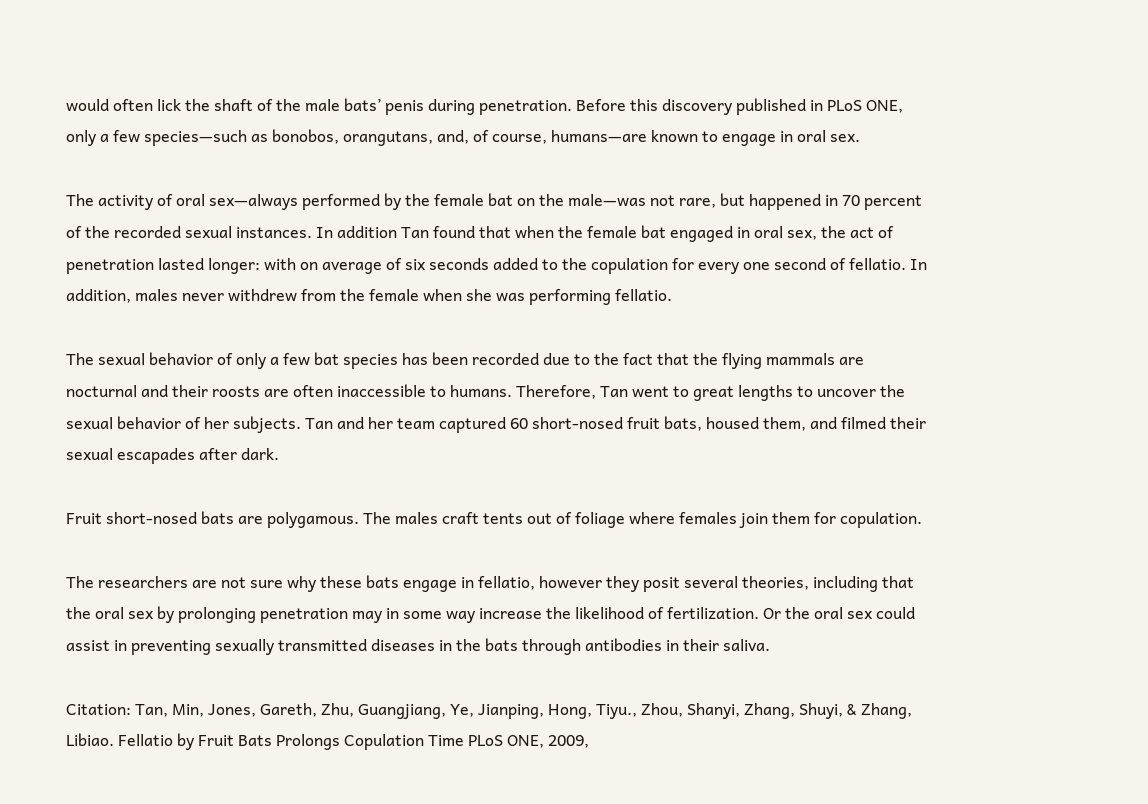would often lick the shaft of the male bats’ penis during penetration. Before this discovery published in PLoS ONE, only a few species—such as bonobos, orangutans, and, of course, humans—are known to engage in oral sex.

The activity of oral sex—always performed by the female bat on the male—was not rare, but happened in 70 percent of the recorded sexual instances. In addition Tan found that when the female bat engaged in oral sex, the act of penetration lasted longer: with on average of six seconds added to the copulation for every one second of fellatio. In addition, males never withdrew from the female when she was performing fellatio.

The sexual behavior of only a few bat species has been recorded due to the fact that the flying mammals are nocturnal and their roosts are often inaccessible to humans. Therefore, Tan went to great lengths to uncover the sexual behavior of her subjects. Tan and her team captured 60 short-nosed fruit bats, housed them, and filmed their sexual escapades after dark.

Fruit short-nosed bats are polygamous. The males craft tents out of foliage where females join them for copulation.

The researchers are not sure why these bats engage in fellatio, however they posit several theories, including that the oral sex by prolonging penetration may in some way increase the likelihood of fertilization. Or the oral sex could assist in preventing sexually transmitted diseases in the bats through antibodies in their saliva.

Citation: Tan, Min, Jones, Gareth, Zhu, Guangjiang, Ye, Jianping, Hong, Tiyu., Zhou, Shanyi, Zhang, Shuyi, & Zhang, Libiao. Fellatio by Fruit Bats Prolongs Copulation Time PLoS ONE, 2009,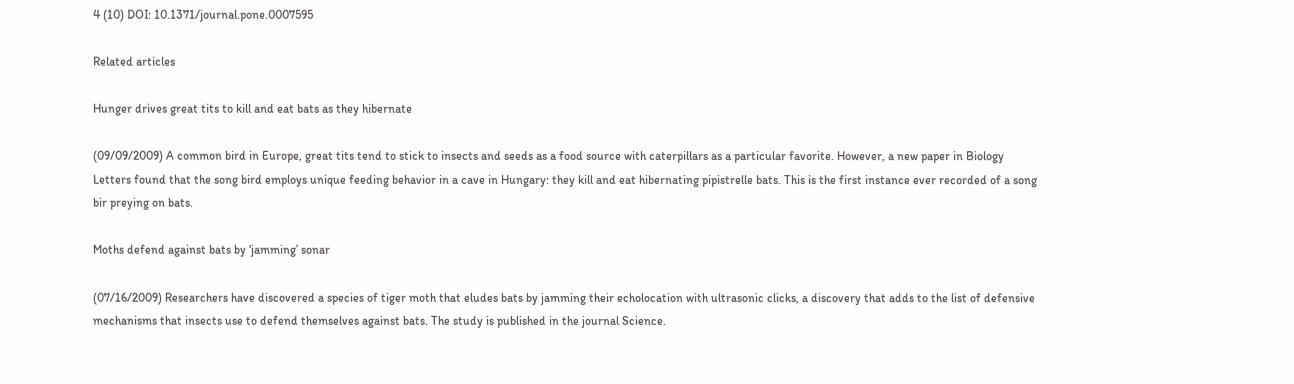4 (10) DOI: 10.1371/journal.pone.0007595

Related articles

Hunger drives great tits to kill and eat bats as they hibernate

(09/09/2009) A common bird in Europe, great tits tend to stick to insects and seeds as a food source with caterpillars as a particular favorite. However, a new paper in Biology Letters found that the song bird employs unique feeding behavior in a cave in Hungary: they kill and eat hibernating pipistrelle bats. This is the first instance ever recorded of a song bir preying on bats.

Moths defend against bats by ‘jamming’ sonar

(07/16/2009) Researchers have discovered a species of tiger moth that eludes bats by jamming their echolocation with ultrasonic clicks, a discovery that adds to the list of defensive mechanisms that insects use to defend themselves against bats. The study is published in the journal Science.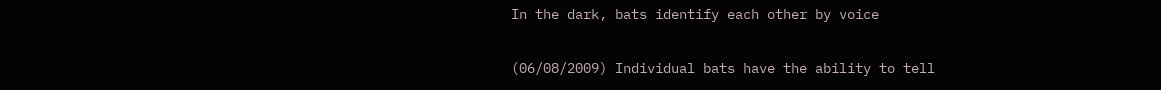In the dark, bats identify each other by voice

(06/08/2009) Individual bats have the ability to tell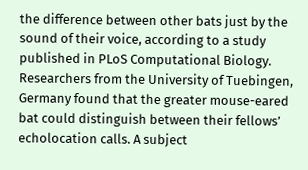the difference between other bats just by the sound of their voice, according to a study published in PLoS Computational Biology. Researchers from the University of Tuebingen, Germany found that the greater mouse-eared bat could distinguish between their fellows’ echolocation calls. A subject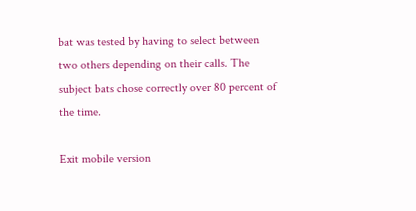bat was tested by having to select between two others depending on their calls. The subject bats chose correctly over 80 percent of the time.

Exit mobile version